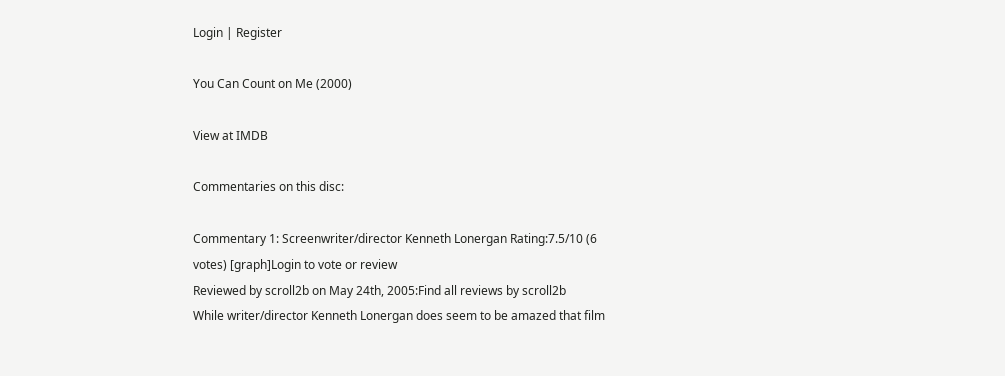Login | Register

You Can Count on Me (2000)

View at IMDB

Commentaries on this disc:

Commentary 1: Screenwriter/director Kenneth Lonergan Rating:7.5/10 (6 votes) [graph]Login to vote or review
Reviewed by scroll2b on May 24th, 2005:Find all reviews by scroll2b
While writer/director Kenneth Lonergan does seem to be amazed that film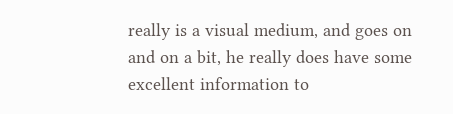really is a visual medium, and goes on and on a bit, he really does have some excellent information to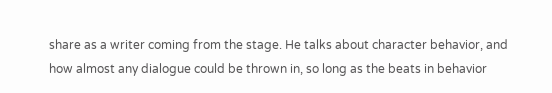share as a writer coming from the stage. He talks about character behavior, and how almost any dialogue could be thrown in, so long as the beats in behavior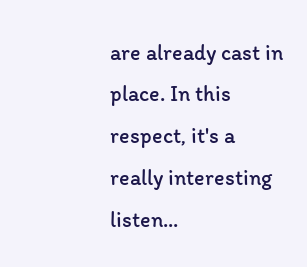are already cast in place. In this respect, it's a really interesting listen...